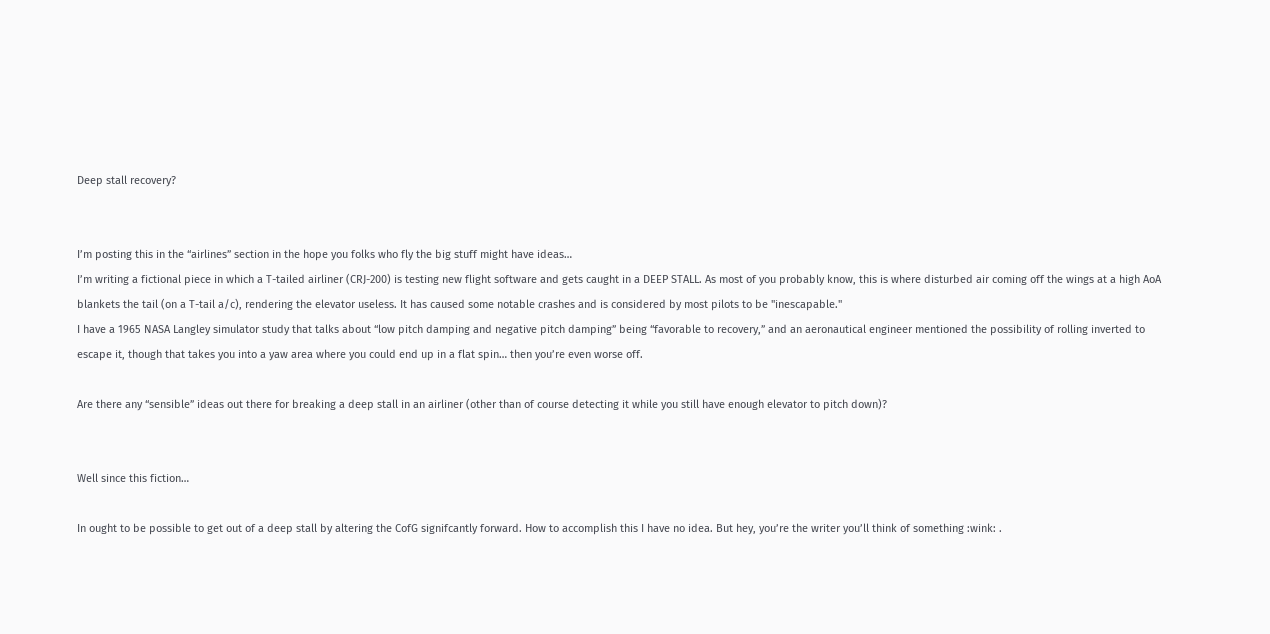Deep stall recovery?


I’m posting this in the “airlines” section in the hope you folks who fly the big stuff might have ideas…
I’m writing a fictional piece in which a T-tailed airliner (CRJ-200) is testing new flight software and gets caught in a DEEP STALL. As most of you probably know, this is where disturbed air coming off the wings at a high AoA blankets the tail (on a T-tail a/c), rendering the elevator useless. It has caused some notable crashes and is considered by most pilots to be "inescapable."
I have a 1965 NASA Langley simulator study that talks about “low pitch damping and negative pitch damping” being “favorable to recovery,” and an aeronautical engineer mentioned the possibility of rolling inverted to escape it, though that takes you into a yaw area where you could end up in a flat spin… then you’re even worse off.

Are there any “sensible” ideas out there for breaking a deep stall in an airliner (other than of course detecting it while you still have enough elevator to pitch down)?


Well since this fiction…

In ought to be possible to get out of a deep stall by altering the CofG signifcantly forward. How to accomplish this I have no idea. But hey, you’re the writer you’ll think of something :wink: .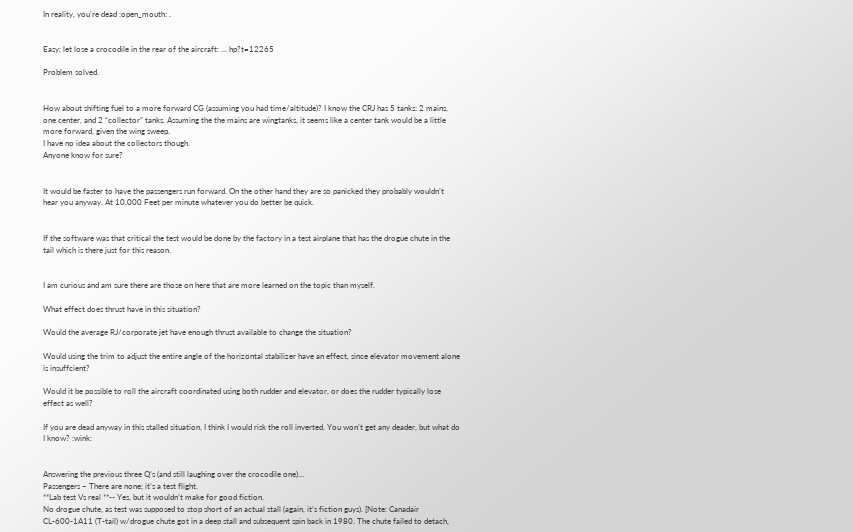In reality, you’re dead :open_mouth: .


Easy: let lose a crocodile in the rear of the aircraft: … hp?t=12265

Problem solved.


How about shifting fuel to a more forward CG (assuming you had time/altitude)? I know the CRJ has 5 tanks: 2 mains, one center, and 2 “collector” tanks. Assuming the the mains are wingtanks, it seems like a center tank would be a little more forward, given the wing sweep.
I have no idea about the collectors though.
Anyone know for sure?


It would be faster to have the passengers run forward. On the other hand they are so panicked they probably wouldn’t hear you anyway. At 10,000 Feet per minute whatever you do better be quick.


If the software was that critical the test would be done by the factory in a test airplane that has the drogue chute in the tail which is there just for this reason.


I am curious and am sure there are those on here that are more learned on the topic than myself.

What effect does thrust have in this situation?

Would the average RJ/corporate jet have enough thrust available to change the situation?

Would using the trim to adjust the entire angle of the horizontal stabilizer have an effect, since elevator movement alone is insuffcient?

Would it be possible to roll the aircraft coordinated using both rudder and elevator, or does the rudder typically lose effect as well?

If you are dead anyway in this stalled situation, I think I would risk the roll inverted. You won’t get any deader, but what do I know? :wink:


Answering the previous three Q’s (and still laughing over the crocodile one)…
Passengers – There are none; it’s a test flight.
**Lab test Vs real **-- Yes, but it wouldn’t make for good fiction.
No drogue chute, as test was supposed to stop short of an actual stall (again, it’s fiction guys). [Note: Canadair CL-600-1A11 (T-tail) w/drogue chute got in a deep stall and subsequent spin back in 1980. The chute failed to detach,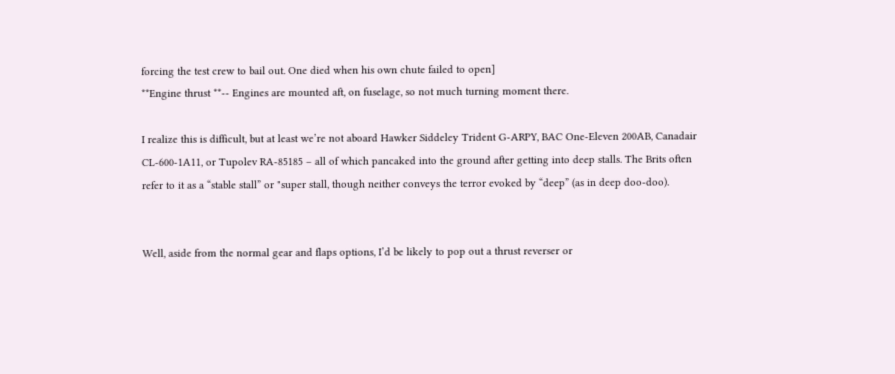forcing the test crew to bail out. One died when his own chute failed to open]
**Engine thrust **-- Engines are mounted aft, on fuselage, so not much turning moment there.

I realize this is difficult, but at least we’re not aboard Hawker Siddeley Trident G-ARPY, BAC One-Eleven 200AB, Canadair CL-600-1A11, or Tupolev RA-85185 – all of which pancaked into the ground after getting into deep stalls. The Brits often refer to it as a “stable stall” or "super stall, though neither conveys the terror evoked by “deep” (as in deep doo-doo).


Well, aside from the normal gear and flaps options, I’d be likely to pop out a thrust reverser or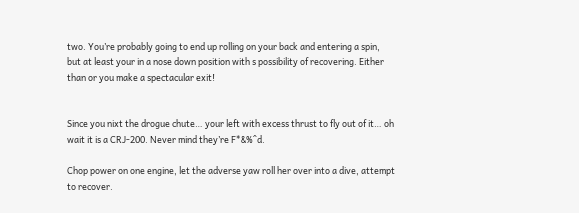two. You’re probably going to end up rolling on your back and entering a spin, but at least your in a nose down position with s possibility of recovering. Either than or you make a spectacular exit!


Since you nixt the drogue chute… your left with excess thrust to fly out of it… oh wait it is a CRJ-200. Never mind they’re F*&%^d.

Chop power on one engine, let the adverse yaw roll her over into a dive, attempt to recover.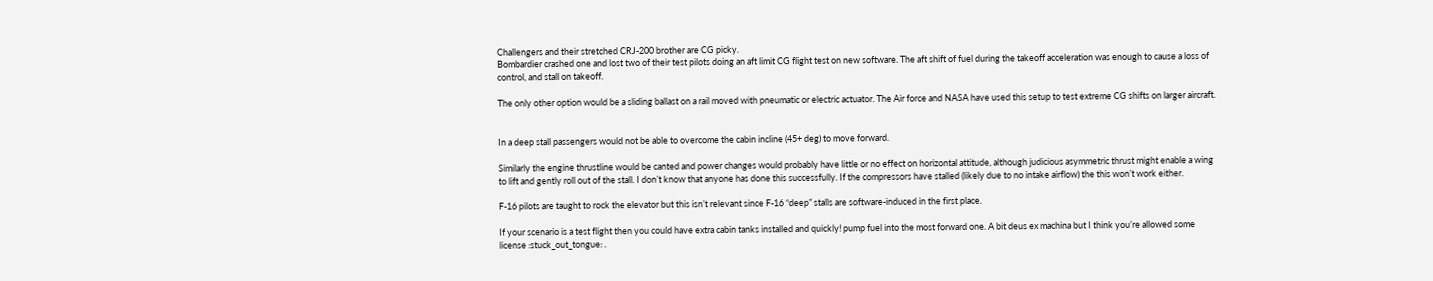Challengers and their stretched CRJ-200 brother are CG picky.
Bombardier crashed one and lost two of their test pilots doing an aft limit CG flight test on new software. The aft shift of fuel during the takeoff acceleration was enough to cause a loss of control, and stall on takeoff.

The only other option would be a sliding ballast on a rail moved with pneumatic or electric actuator. The Air force and NASA have used this setup to test extreme CG shifts on larger aircraft.


In a deep stall passengers would not be able to overcome the cabin incline (45+ deg) to move forward.

Similarly the engine thrustline would be canted and power changes would probably have little or no effect on horizontal attitude, although judicious asymmetric thrust might enable a wing to lift and gently roll out of the stall. I don’t know that anyone has done this successfully. If the compressors have stalled (likely due to no intake airflow) the this won’t work either.

F-16 pilots are taught to rock the elevator but this isn’t relevant since F-16 “deep” stalls are software-induced in the first place.

If your scenario is a test flight then you could have extra cabin tanks installed and quickly! pump fuel into the most forward one. A bit deus ex machina but I think you’re allowed some license :stuck_out_tongue: .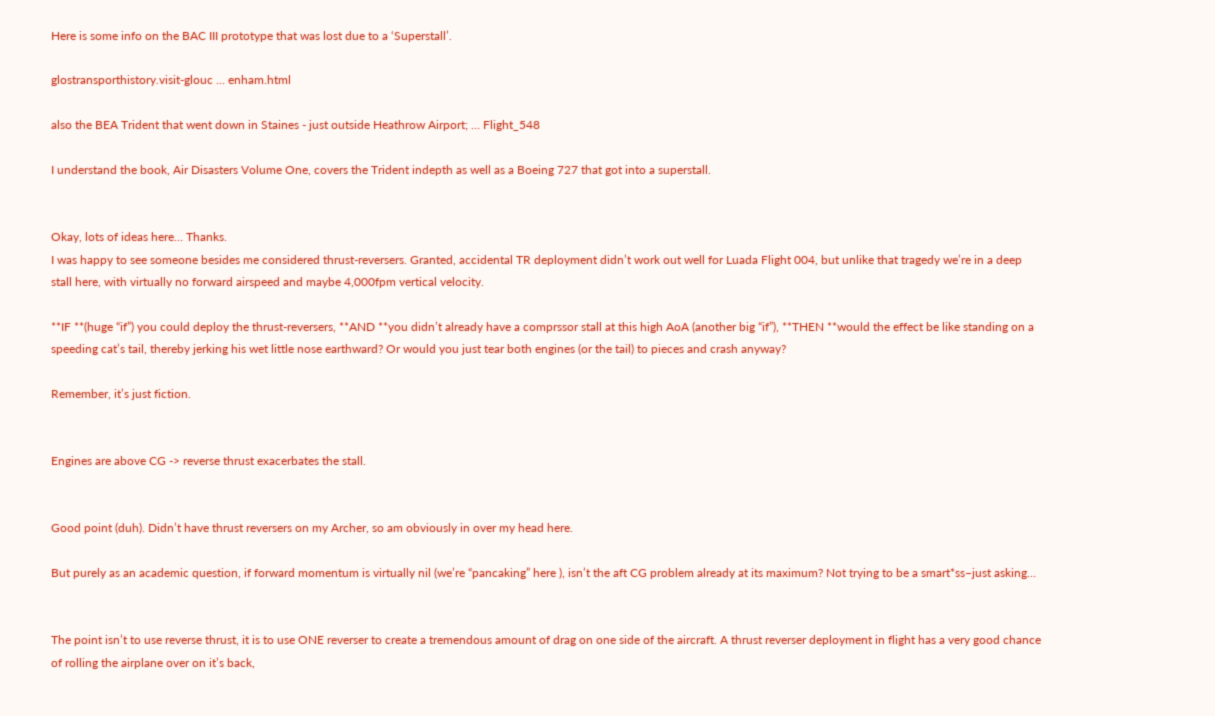Here is some info on the BAC III prototype that was lost due to a ‘Superstall’.

glostransporthistory.visit-glouc … enham.html

also the BEA Trident that went down in Staines - just outside Heathrow Airport; … Flight_548

I understand the book, Air Disasters Volume One, covers the Trident indepth as well as a Boeing 727 that got into a superstall.


Okay, lots of ideas here… Thanks.
I was happy to see someone besides me considered thrust-reversers. Granted, accidental TR deployment didn’t work out well for Luada Flight 004, but unlike that tragedy we’re in a deep stall here, with virtually no forward airspeed and maybe 4,000fpm vertical velocity.

**IF **(huge “if”) you could deploy the thrust-reversers, **AND **you didn’t already have a comprssor stall at this high AoA (another big “if”), **THEN **would the effect be like standing on a speeding cat’s tail, thereby jerking his wet little nose earthward? Or would you just tear both engines (or the tail) to pieces and crash anyway?

Remember, it’s just fiction.


Engines are above CG -> reverse thrust exacerbates the stall.


Good point (duh). Didn’t have thrust reversers on my Archer, so am obviously in over my head here.

But purely as an academic question, if forward momentum is virtually nil (we’re “pancaking” here ), isn’t the aft CG problem already at its maximum? Not trying to be a smart*ss–just asking…


The point isn’t to use reverse thrust, it is to use ONE reverser to create a tremendous amount of drag on one side of the aircraft. A thrust reverser deployment in flight has a very good chance of rolling the airplane over on it’s back,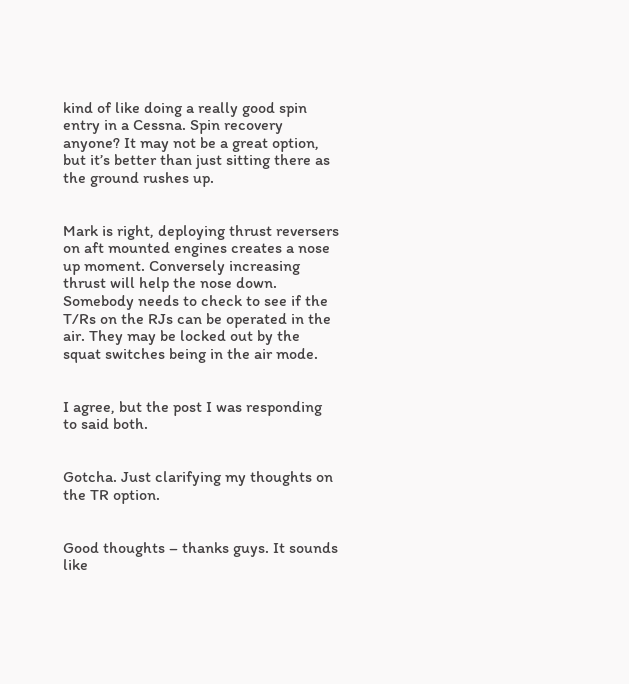kind of like doing a really good spin entry in a Cessna. Spin recovery anyone? It may not be a great option, but it’s better than just sitting there as the ground rushes up.


Mark is right, deploying thrust reversers on aft mounted engines creates a nose up moment. Conversely increasing thrust will help the nose down.
Somebody needs to check to see if the T/Rs on the RJs can be operated in the air. They may be locked out by the squat switches being in the air mode.


I agree, but the post I was responding to said both.


Gotcha. Just clarifying my thoughts on the TR option.


Good thoughts – thanks guys. It sounds like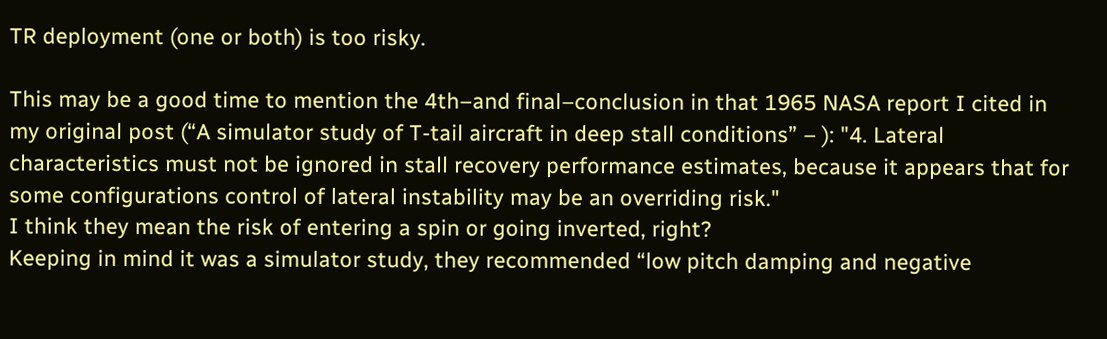TR deployment (one or both) is too risky.

This may be a good time to mention the 4th–and final–conclusion in that 1965 NASA report I cited in my original post (“A simulator study of T-tail aircraft in deep stall conditions” – ): "4. Lateral characteristics must not be ignored in stall recovery performance estimates, because it appears that for some configurations control of lateral instability may be an overriding risk."
I think they mean the risk of entering a spin or going inverted, right?
Keeping in mind it was a simulator study, they recommended “low pitch damping and negative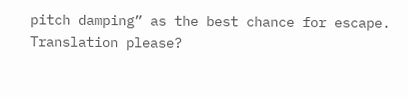pitch damping” as the best chance for escape.
Translation please?